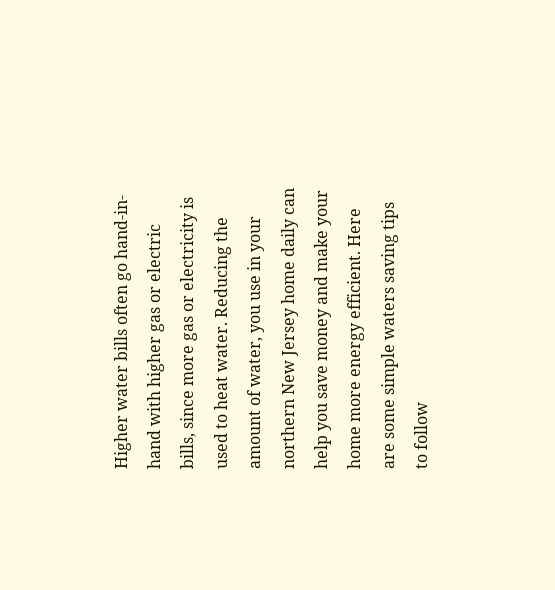Higher water bills often go hand-in-hand with higher gas or electric bills, since more gas or electricity is used to heat water. Reducing the amount of water, you use in your northern New Jersey home daily can help you save money and make your home more energy efficient. Here are some simple waters saving tips to follow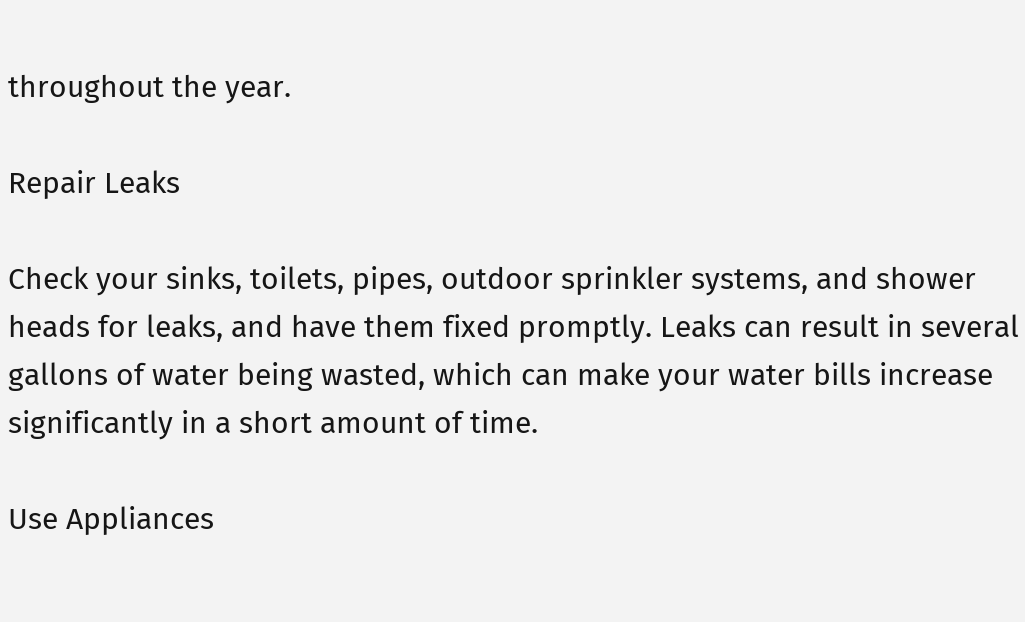throughout the year.

Repair Leaks

Check your sinks, toilets, pipes, outdoor sprinkler systems, and shower heads for leaks, and have them fixed promptly. Leaks can result in several gallons of water being wasted, which can make your water bills increase significantly in a short amount of time.

Use Appliances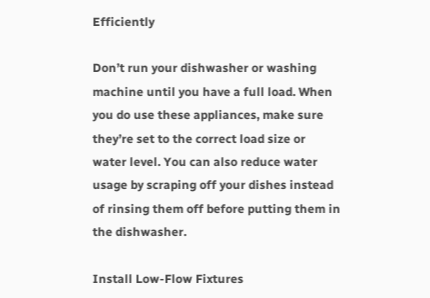Efficiently

Don’t run your dishwasher or washing machine until you have a full load. When you do use these appliances, make sure they’re set to the correct load size or water level. You can also reduce water usage by scraping off your dishes instead of rinsing them off before putting them in the dishwasher.

Install Low-Flow Fixtures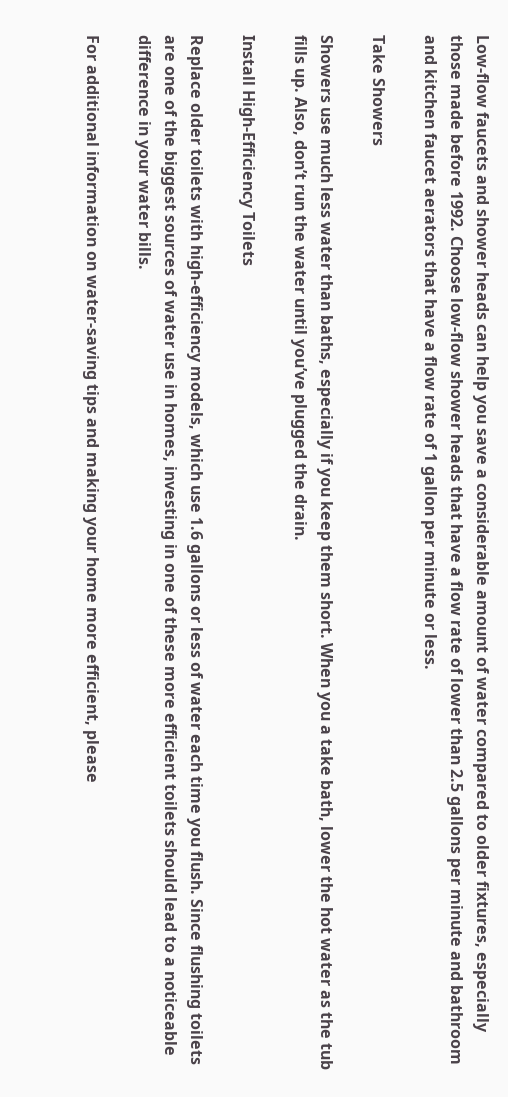Low-flow faucets and shower heads can help you save a considerable amount of water compared to older fixtures, especially those made before 1992. Choose low-flow shower heads that have a flow rate of lower than 2.5 gallons per minute and bathroom and kitchen faucet aerators that have a flow rate of 1 gallon per minute or less.

Take Showers

Showers use much less water than baths, especially if you keep them short. When you a take bath, lower the hot water as the tub fills up. Also, don’t run the water until you’ve plugged the drain.

Install High-Efficiency Toilets

Replace older toilets with high-efficiency models, which use 1.6 gallons or less of water each time you flush. Since flushing toilets are one of the biggest sources of water use in homes, investing in one of these more efficient toilets should lead to a noticeable difference in your water bills.

For additional information on water-saving tips and making your home more efficient, please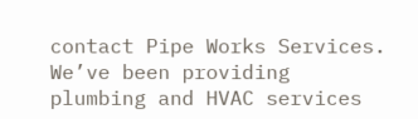contact Pipe Works Services. We’ve been providing plumbing and HVAC services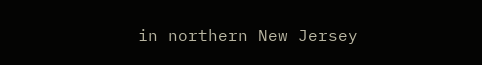in northern New Jersey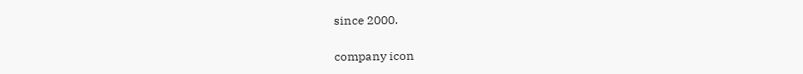since 2000.

company icon